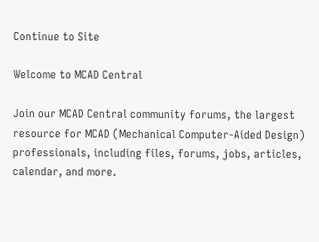Continue to Site

Welcome to MCAD Central

Join our MCAD Central community forums, the largest resource for MCAD (Mechanical Computer-Aided Design) professionals, including files, forums, jobs, articles, calendar, and more.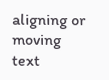aligning or moving text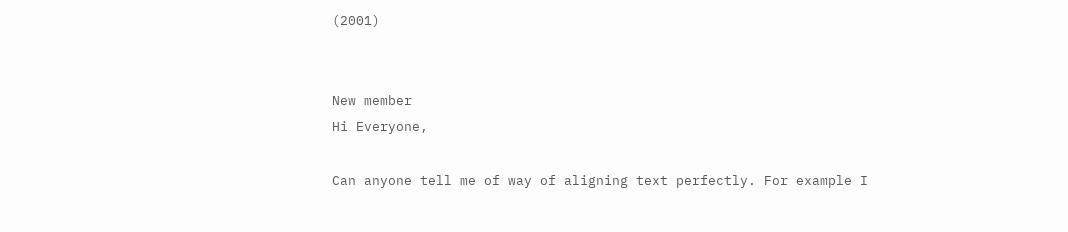(2001)


New member
Hi Everyone,

Can anyone tell me of way of aligning text perfectly. For example I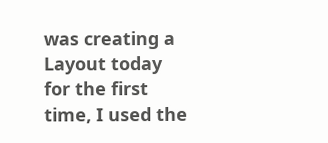was creating a Layout today for the first time, I used the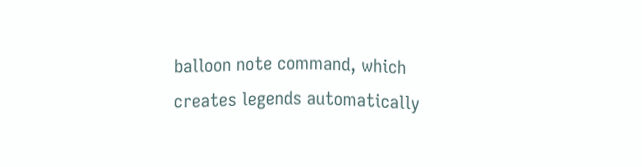balloon note command, which creates legends automatically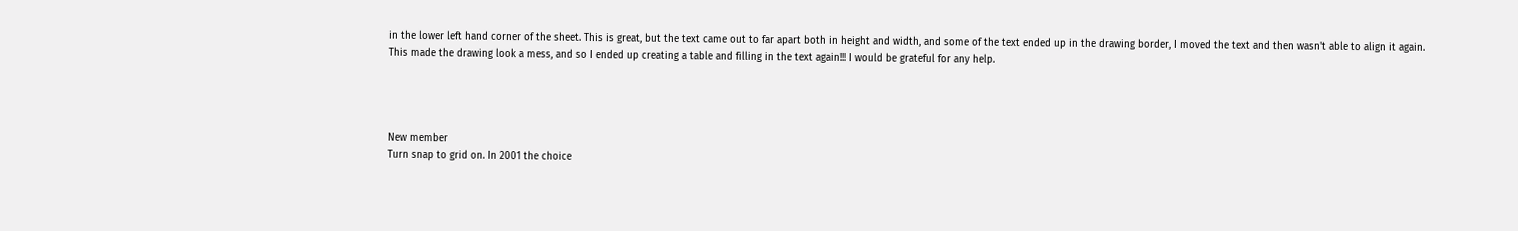in the lower left hand corner of the sheet. This is great, but the text came out to far apart both in height and width, and some of the text ended up in the drawing border, I moved the text and then wasn't able to align it again. This made the drawing look a mess, and so I ended up creating a table and filling in the text again!!! I would be grateful for any help.




New member
Turn snap to grid on. In 2001 the choice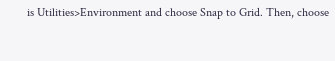is Utilities>Environment and choose Snap to Grid. Then, choose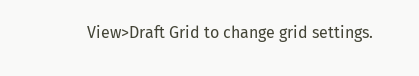View>Draft Grid to change grid settings.